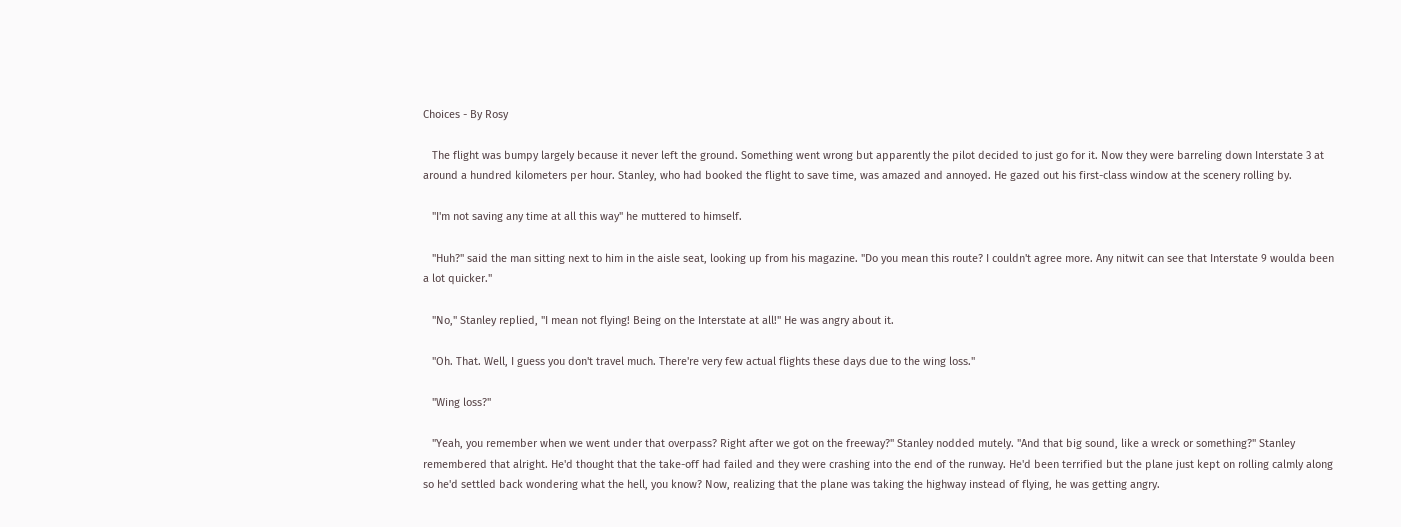Choices - By Rosy

   The flight was bumpy largely because it never left the ground. Something went wrong but apparently the pilot decided to just go for it. Now they were barreling down Interstate 3 at around a hundred kilometers per hour. Stanley, who had booked the flight to save time, was amazed and annoyed. He gazed out his first-class window at the scenery rolling by.

   "I'm not saving any time at all this way" he muttered to himself.

   "Huh?" said the man sitting next to him in the aisle seat, looking up from his magazine. "Do you mean this route? I couldn't agree more. Any nitwit can see that Interstate 9 woulda been a lot quicker."

   "No," Stanley replied, "I mean not flying! Being on the Interstate at all!" He was angry about it.

   "Oh. That. Well, I guess you don't travel much. There're very few actual flights these days due to the wing loss."

   "Wing loss?"

   "Yeah, you remember when we went under that overpass? Right after we got on the freeway?" Stanley nodded mutely. "And that big sound, like a wreck or something?" Stanley remembered that alright. He'd thought that the take-off had failed and they were crashing into the end of the runway. He'd been terrified but the plane just kept on rolling calmly along so he'd settled back wondering what the hell, you know? Now, realizing that the plane was taking the highway instead of flying, he was getting angry.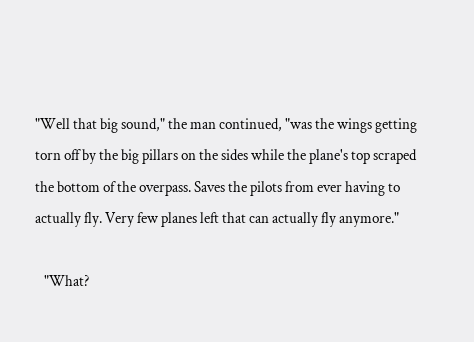"Well that big sound," the man continued, "was the wings getting torn off by the big pillars on the sides while the plane's top scraped the bottom of the overpass. Saves the pilots from ever having to actually fly. Very few planes left that can actually fly anymore."

   "What?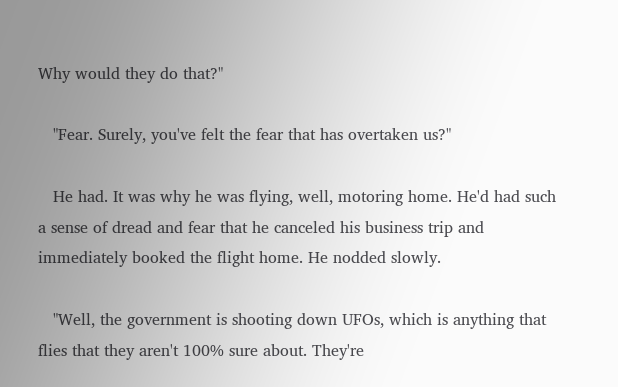Why would they do that?"

   "Fear. Surely, you've felt the fear that has overtaken us?"

   He had. It was why he was flying, well, motoring home. He'd had such a sense of dread and fear that he canceled his business trip and immediately booked the flight home. He nodded slowly.

   "Well, the government is shooting down UFOs, which is anything that flies that they aren't 100% sure about. They're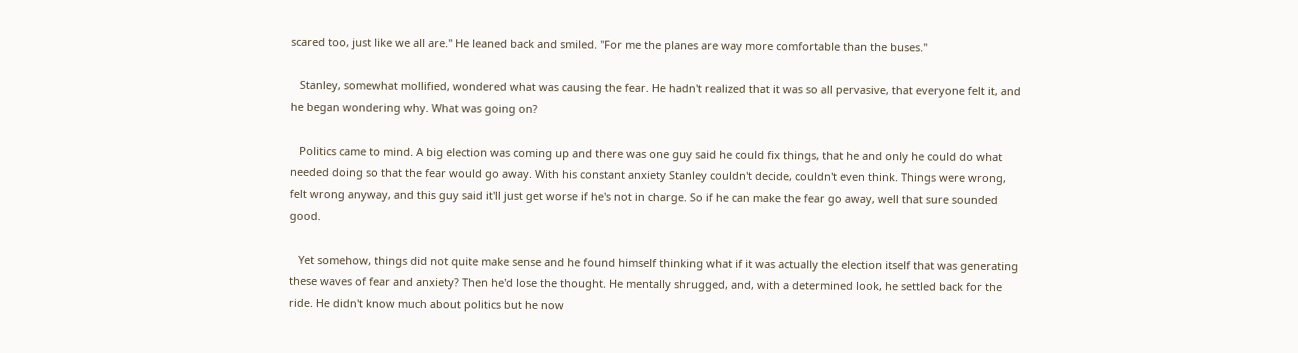scared too, just like we all are." He leaned back and smiled. "For me the planes are way more comfortable than the buses."

   Stanley, somewhat mollified, wondered what was causing the fear. He hadn't realized that it was so all pervasive, that everyone felt it, and he began wondering why. What was going on?

   Politics came to mind. A big election was coming up and there was one guy said he could fix things, that he and only he could do what needed doing so that the fear would go away. With his constant anxiety Stanley couldn't decide, couldn't even think. Things were wrong, felt wrong anyway, and this guy said it'll just get worse if he's not in charge. So if he can make the fear go away, well that sure sounded good.

   Yet somehow, things did not quite make sense and he found himself thinking what if it was actually the election itself that was generating these waves of fear and anxiety? Then he'd lose the thought. He mentally shrugged, and, with a determined look, he settled back for the ride. He didn't know much about politics but he now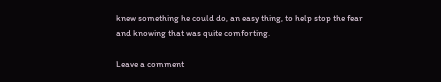knew something he could do, an easy thing, to help stop the fear and knowing that was quite comforting.

Leave a comment